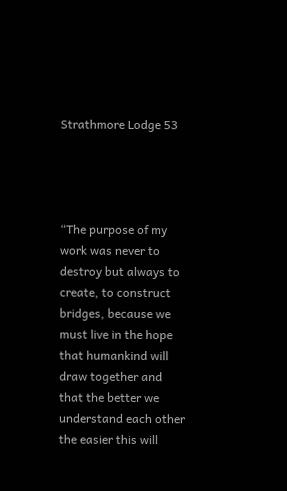Strathmore Lodge 53




“The purpose of my work was never to destroy but always to create, to construct bridges, because we must live in the hope that humankind will draw together and that the better we understand each other the easier this will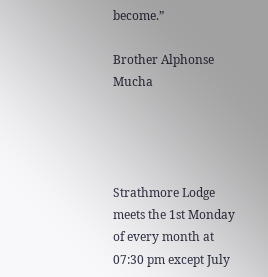become.”

Brother Alphonse Mucha




Strathmore Lodge meets the 1st Monday of every month at 07:30 pm except July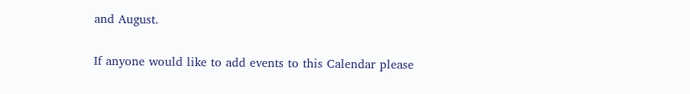and August.

If anyone would like to add events to this Calendar please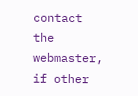contact the webmaster, if other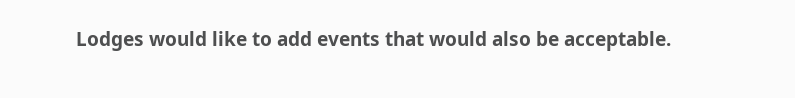Lodges would like to add events that would also be acceptable.